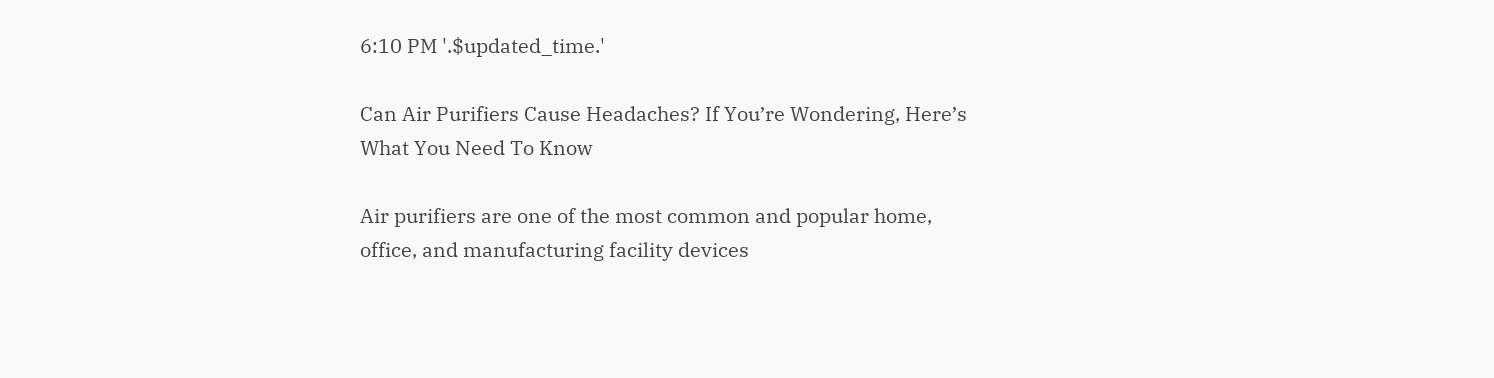6:10 PM '.$updated_time.'

Can Air Purifiers Cause Headaches? If You’re Wondering, Here’s What You Need To Know

Air purifiers are one of the most common and popular home, office, and manufacturing facility devices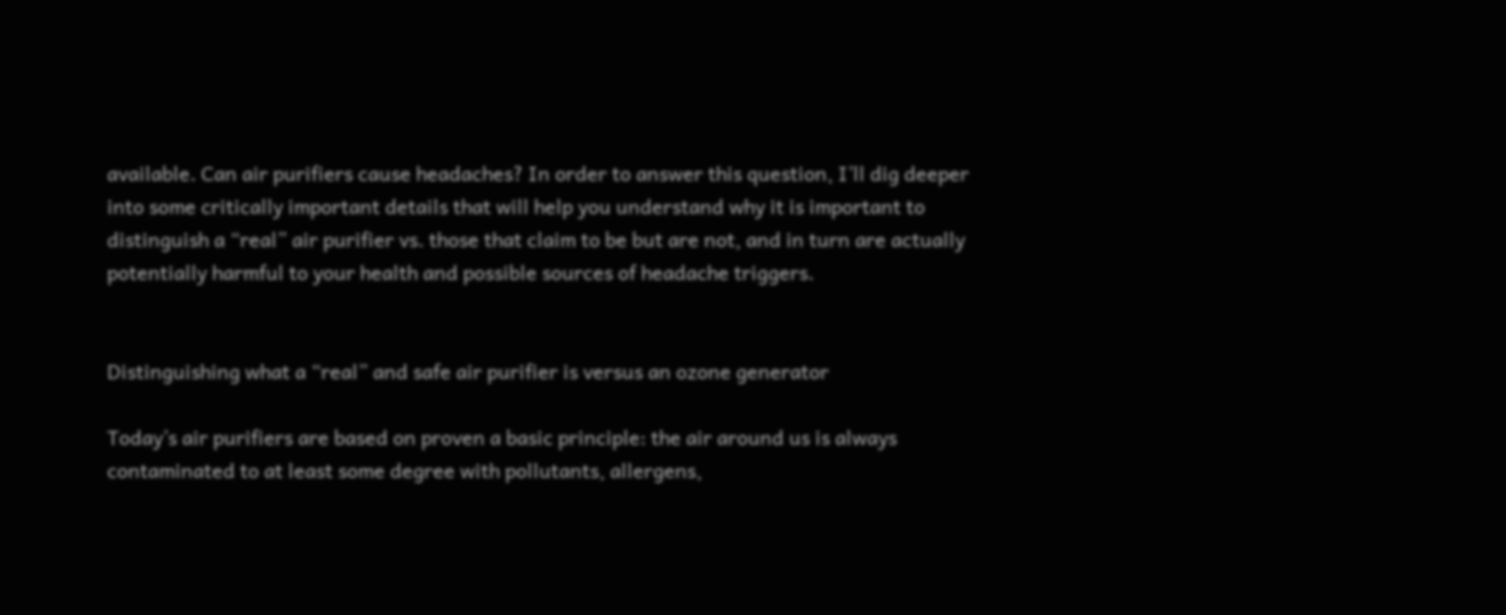available. Can air purifiers cause headaches? In order to answer this question, I’ll dig deeper into some critically important details that will help you understand why it is important to distinguish a “real” air purifier vs. those that claim to be but are not, and in turn are actually potentially harmful to your health and possible sources of headache triggers.


Distinguishing what a “real” and safe air purifier is versus an ozone generator

Today’s air purifiers are based on proven a basic principle: the air around us is always contaminated to at least some degree with pollutants, allergens,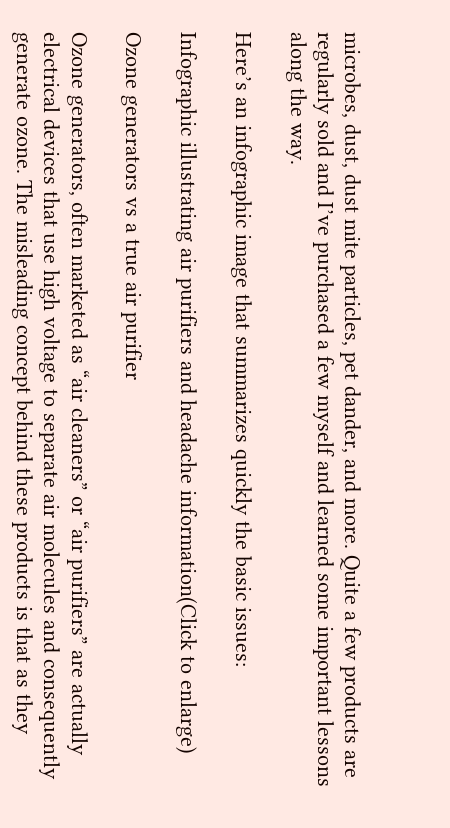microbes, dust, dust mite particles, pet dander, and more. Quite a few products are regularly sold and I’ve purchased a few myself and learned some important lessons along the way.

Here’s an infographic image that summarizes quickly the basic issues:

Infographic illustrating air purifiers and headache information(Click to enlarge)

Ozone generators vs a true air purifier

Ozone generators, often marketed as “air cleaners” or “air purifiers” are actually electrical devices that use high voltage to separate air molecules and consequently generate ozone. The misleading concept behind these products is that as they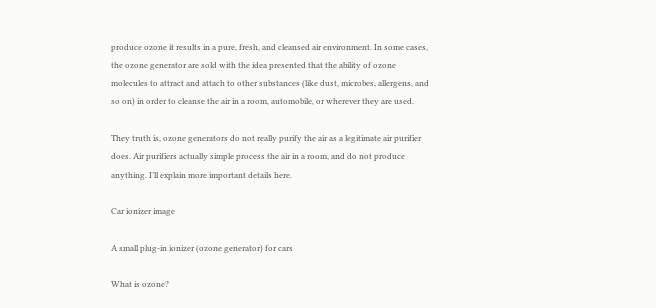produce ozone it results in a pure, fresh, and cleansed air environment. In some cases, the ozone generator are sold with the idea presented that the ability of ozone molecules to attract and attach to other substances (like dust, microbes, allergens, and so on) in order to cleanse the air in a room, automobile, or wherever they are used.

They truth is, ozone generators do not really purify the air as a legitimate air purifier does. Air purifiers actually simple process the air in a room, and do not produce anything. I’ll explain more important details here.

Car ionizer image

A small plug-in ionizer (ozone generator) for cars

What is ozone?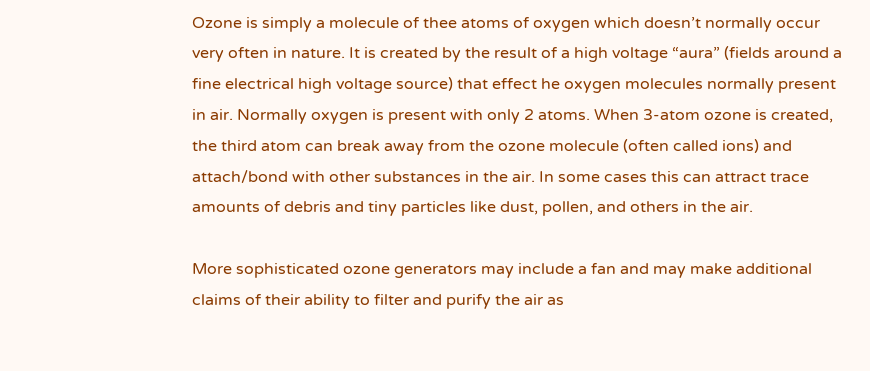Ozone is simply a molecule of thee atoms of oxygen which doesn’t normally occur very often in nature. It is created by the result of a high voltage “aura” (fields around a fine electrical high voltage source) that effect he oxygen molecules normally present in air. Normally oxygen is present with only 2 atoms. When 3-atom ozone is created, the third atom can break away from the ozone molecule (often called ions) and attach/bond with other substances in the air. In some cases this can attract trace amounts of debris and tiny particles like dust, pollen, and others in the air.

More sophisticated ozone generators may include a fan and may make additional claims of their ability to filter and purify the air as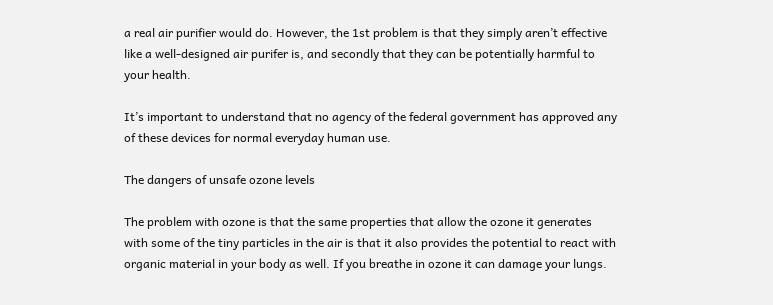a real air purifier would do. However, the 1st problem is that they simply aren’t effective like a well-designed air purifer is, and secondly that they can be potentially harmful to your health.

It’s important to understand that no agency of the federal government has approved any of these devices for normal everyday human use.

The dangers of unsafe ozone levels

The problem with ozone is that the same properties that allow the ozone it generates with some of the tiny particles in the air is that it also provides the potential to react with organic material in your body as well. If you breathe in ozone it can damage your lungs.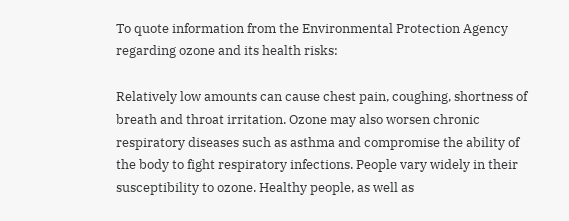To quote information from the Environmental Protection Agency regarding ozone and its health risks:

Relatively low amounts can cause chest pain, coughing, shortness of breath and throat irritation. Ozone may also worsen chronic respiratory diseases such as asthma and compromise the ability of the body to fight respiratory infections. People vary widely in their susceptibility to ozone. Healthy people, as well as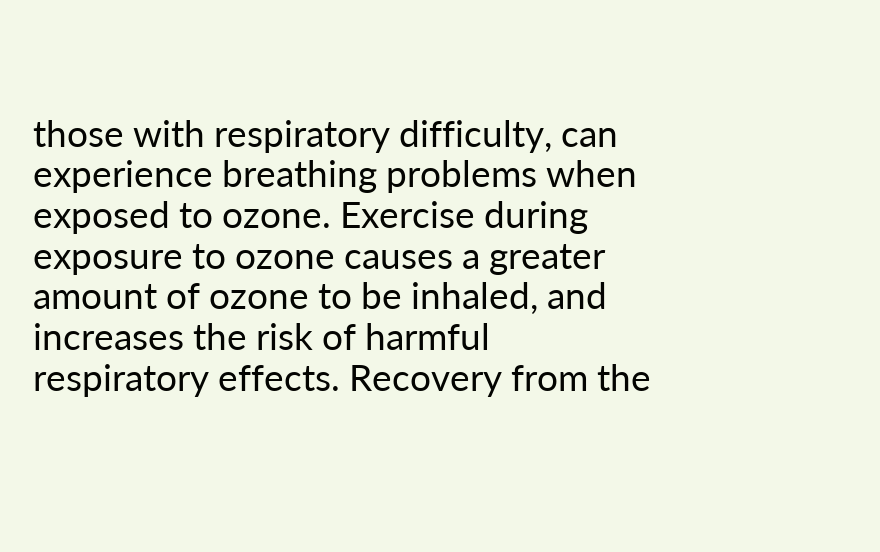those with respiratory difficulty, can experience breathing problems when exposed to ozone. Exercise during exposure to ozone causes a greater amount of ozone to be inhaled, and increases the risk of harmful respiratory effects. Recovery from the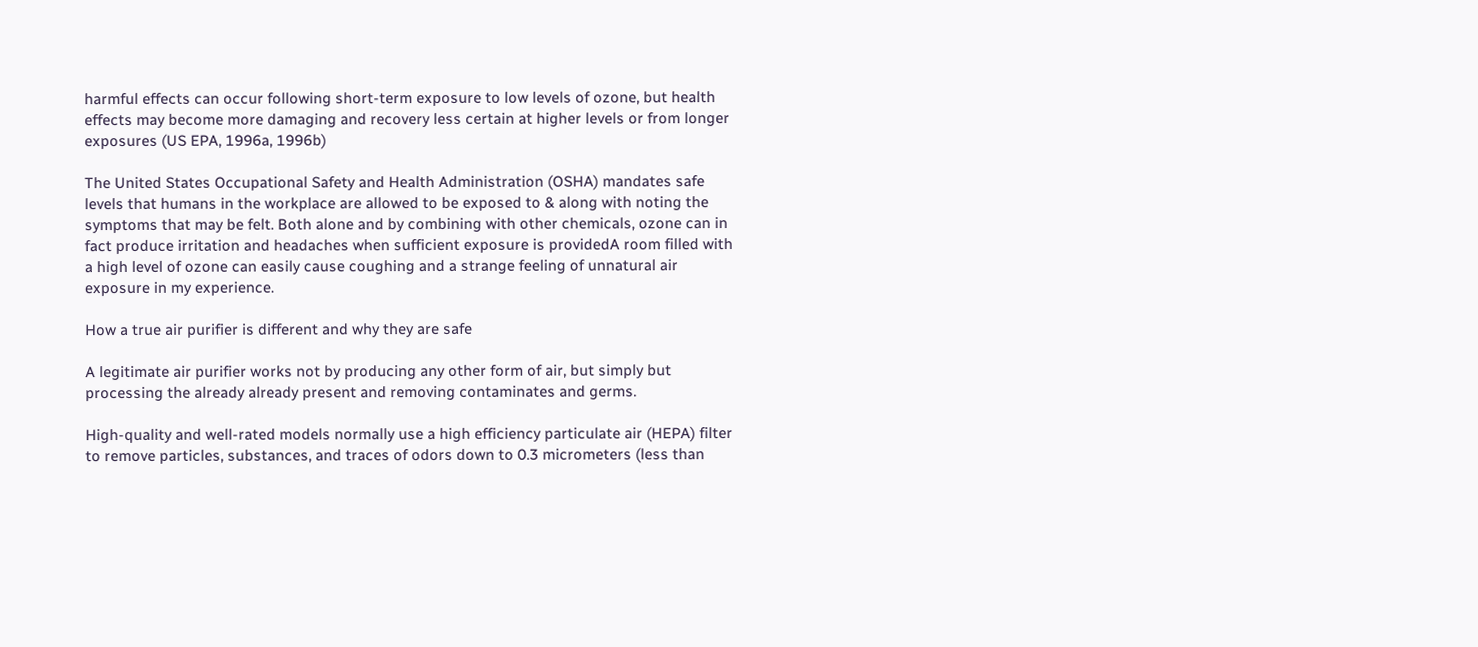harmful effects can occur following short-term exposure to low levels of ozone, but health effects may become more damaging and recovery less certain at higher levels or from longer exposures (US EPA, 1996a, 1996b)

The United States Occupational Safety and Health Administration (OSHA) mandates safe levels that humans in the workplace are allowed to be exposed to & along with noting the symptoms that may be felt. Both alone and by combining with other chemicals, ozone can in fact produce irritation and headaches when sufficient exposure is providedA room filled with a high level of ozone can easily cause coughing and a strange feeling of unnatural air exposure in my experience.

How a true air purifier is different and why they are safe

A legitimate air purifier works not by producing any other form of air, but simply but processing the already already present and removing contaminates and germs.

High-quality and well-rated models normally use a high efficiency particulate air (HEPA) filter to remove particles, substances, and traces of odors down to 0.3 micrometers (less than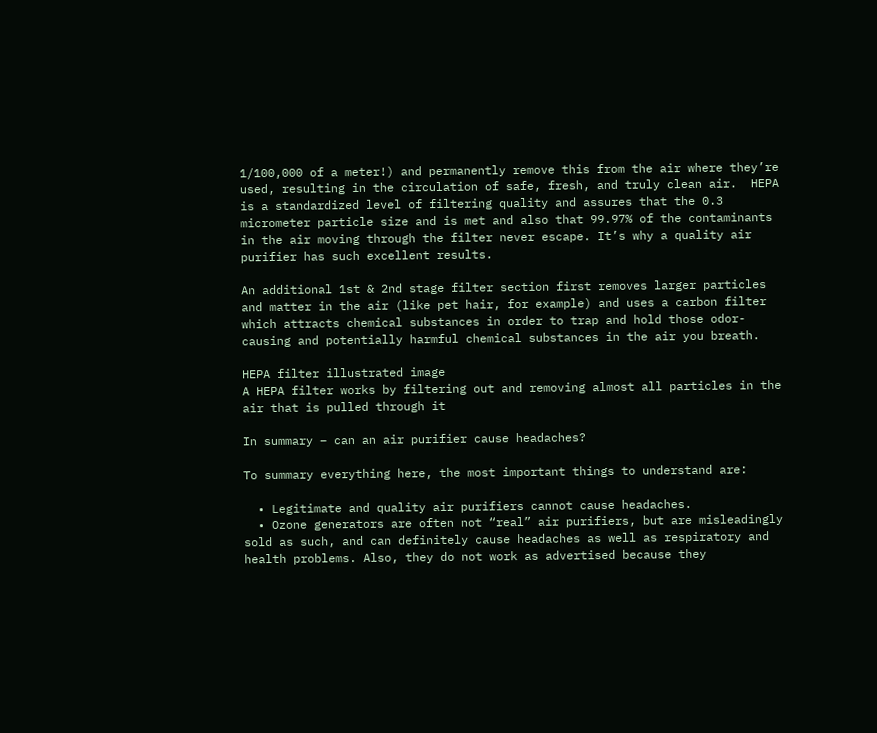1/100,000 of a meter!) and permanently remove this from the air where they’re used, resulting in the circulation of safe, fresh, and truly clean air.  HEPA is a standardized level of filtering quality and assures that the 0.3 micrometer particle size and is met and also that 99.97% of the contaminants in the air moving through the filter never escape. It’s why a quality air purifier has such excellent results.

An additional 1st & 2nd stage filter section first removes larger particles and matter in the air (like pet hair, for example) and uses a carbon filter which attracts chemical substances in order to trap and hold those odor-causing and potentially harmful chemical substances in the air you breath.

HEPA filter illustrated image
A HEPA filter works by filtering out and removing almost all particles in the air that is pulled through it

In summary – can an air purifier cause headaches?

To summary everything here, the most important things to understand are:

  • Legitimate and quality air purifiers cannot cause headaches.
  • Ozone generators are often not “real” air purifiers, but are misleadingly sold as such, and can definitely cause headaches as well as respiratory and health problems. Also, they do not work as advertised because they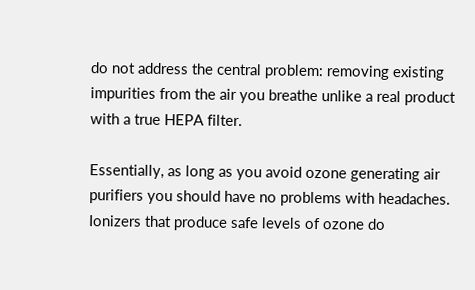do not address the central problem: removing existing impurities from the air you breathe unlike a real product with a true HEPA filter.

Essentially, as long as you avoid ozone generating air purifiers you should have no problems with headaches. Ionizers that produce safe levels of ozone do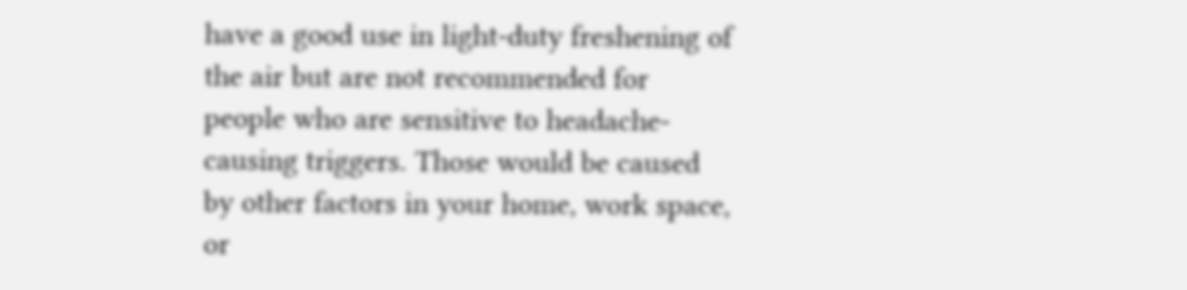have a good use in light-duty freshening of the air but are not recommended for people who are sensitive to headache-causing triggers. Those would be caused by other factors in your home, work space, or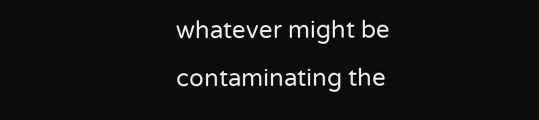whatever might be contaminating the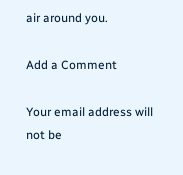air around you.

Add a Comment

Your email address will not be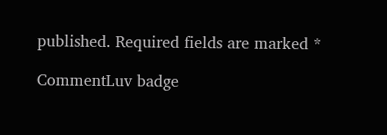published. Required fields are marked *

CommentLuv badge